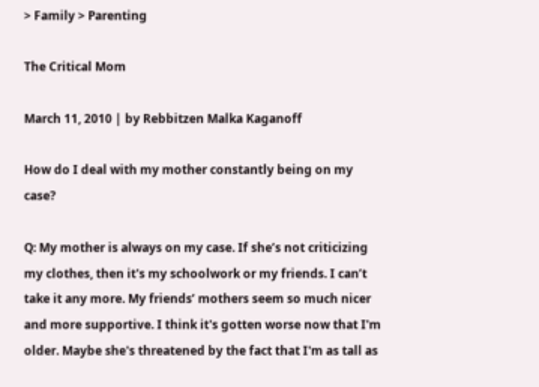> Family > Parenting

The Critical Mom

March 11, 2010 | by Rebbitzen Malka Kaganoff

How do I deal with my mother constantly being on my case?

Q: My mother is always on my case. If she’s not criticizing my clothes, then it's my schoolwork or my friends. I can’t take it any more. My friends’ mothers seem so much nicer and more supportive. I think it's gotten worse now that I'm older. Maybe she's threatened by the fact that I'm as tall as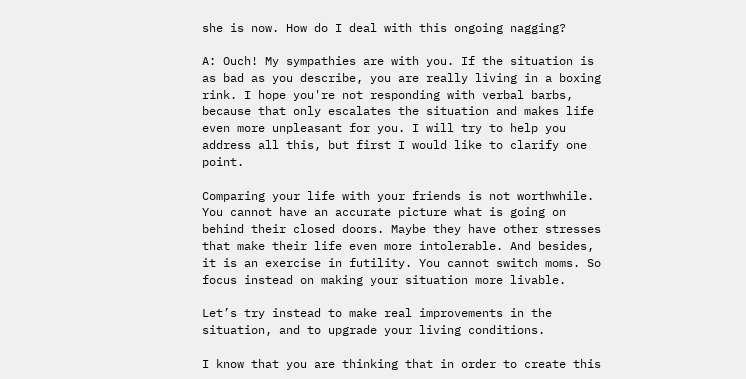she is now. How do I deal with this ongoing nagging?

A: Ouch! My sympathies are with you. If the situation is as bad as you describe, you are really living in a boxing rink. I hope you're not responding with verbal barbs, because that only escalates the situation and makes life even more unpleasant for you. I will try to help you address all this, but first I would like to clarify one point.

Comparing your life with your friends is not worthwhile. You cannot have an accurate picture what is going on behind their closed doors. Maybe they have other stresses that make their life even more intolerable. And besides, it is an exercise in futility. You cannot switch moms. So focus instead on making your situation more livable.

Let’s try instead to make real improvements in the situation, and to upgrade your living conditions.

I know that you are thinking that in order to create this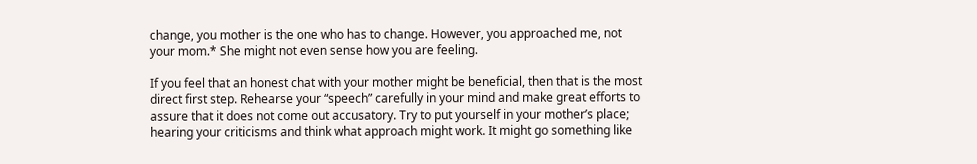change, you mother is the one who has to change. However, you approached me, not your mom.* She might not even sense how you are feeling.

If you feel that an honest chat with your mother might be beneficial, then that is the most direct first step. Rehearse your “speech” carefully in your mind and make great efforts to assure that it does not come out accusatory. Try to put yourself in your mother’s place; hearing your criticisms and think what approach might work. It might go something like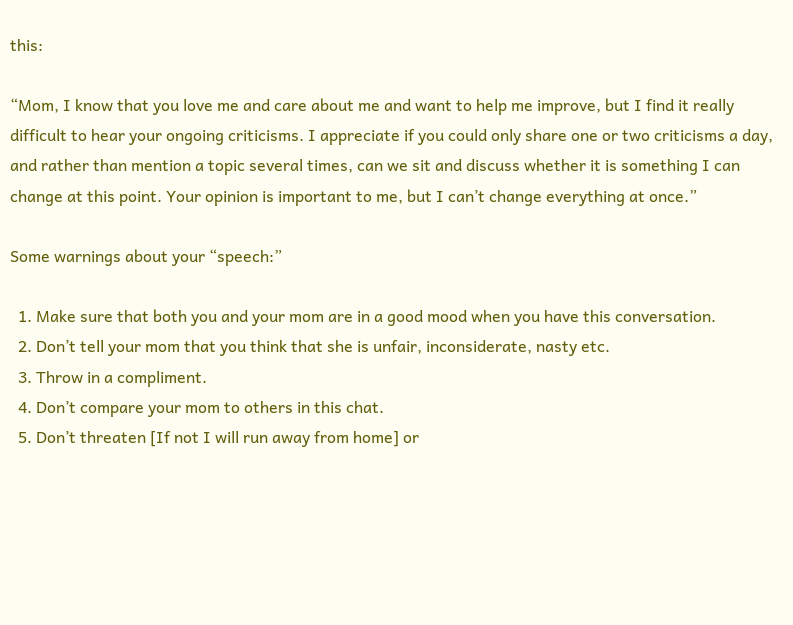this:

“Mom, I know that you love me and care about me and want to help me improve, but I find it really difficult to hear your ongoing criticisms. I appreciate if you could only share one or two criticisms a day, and rather than mention a topic several times, can we sit and discuss whether it is something I can change at this point. Your opinion is important to me, but I can’t change everything at once.”

Some warnings about your “speech:”

  1. Make sure that both you and your mom are in a good mood when you have this conversation.
  2. Don’t tell your mom that you think that she is unfair, inconsiderate, nasty etc.
  3. Throw in a compliment.
  4. Don’t compare your mom to others in this chat.
  5. Don’t threaten [If not I will run away from home] or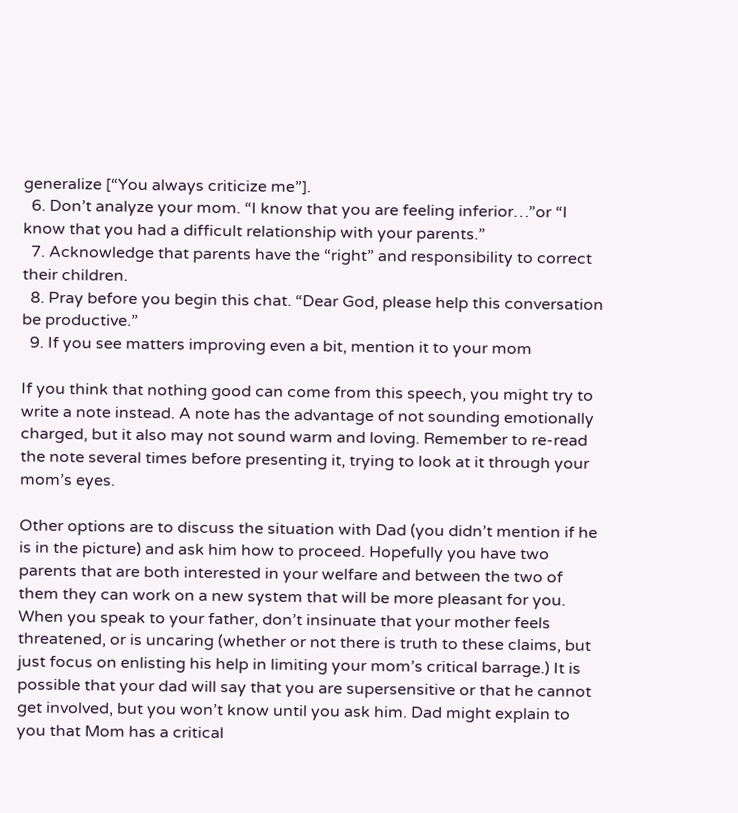generalize [“You always criticize me”].
  6. Don’t analyze your mom. “I know that you are feeling inferior…”or “I know that you had a difficult relationship with your parents.”
  7. Acknowledge that parents have the “right” and responsibility to correct their children.
  8. Pray before you begin this chat. “Dear God, please help this conversation be productive.”
  9. If you see matters improving even a bit, mention it to your mom

If you think that nothing good can come from this speech, you might try to write a note instead. A note has the advantage of not sounding emotionally charged, but it also may not sound warm and loving. Remember to re-read the note several times before presenting it, trying to look at it through your mom’s eyes.

Other options are to discuss the situation with Dad (you didn’t mention if he is in the picture) and ask him how to proceed. Hopefully you have two parents that are both interested in your welfare and between the two of them they can work on a new system that will be more pleasant for you. When you speak to your father, don’t insinuate that your mother feels threatened, or is uncaring (whether or not there is truth to these claims, but just focus on enlisting his help in limiting your mom’s critical barrage.) It is possible that your dad will say that you are supersensitive or that he cannot get involved, but you won’t know until you ask him. Dad might explain to you that Mom has a critical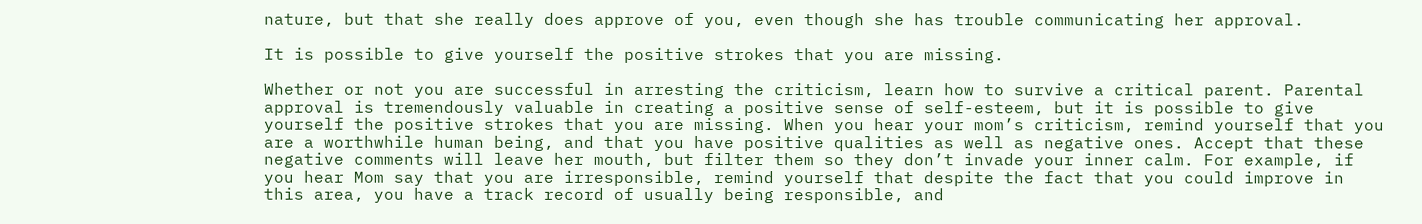nature, but that she really does approve of you, even though she has trouble communicating her approval.

It is possible to give yourself the positive strokes that you are missing.

Whether or not you are successful in arresting the criticism, learn how to survive a critical parent. Parental approval is tremendously valuable in creating a positive sense of self-esteem, but it is possible to give yourself the positive strokes that you are missing. When you hear your mom’s criticism, remind yourself that you are a worthwhile human being, and that you have positive qualities as well as negative ones. Accept that these negative comments will leave her mouth, but filter them so they don’t invade your inner calm. For example, if you hear Mom say that you are irresponsible, remind yourself that despite the fact that you could improve in this area, you have a track record of usually being responsible, and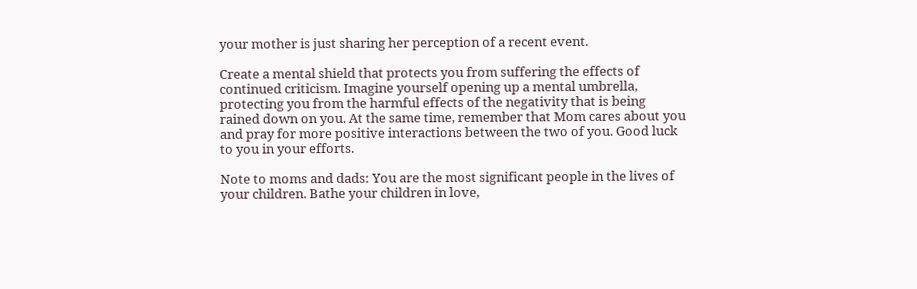your mother is just sharing her perception of a recent event.

Create a mental shield that protects you from suffering the effects of continued criticism. Imagine yourself opening up a mental umbrella, protecting you from the harmful effects of the negativity that is being rained down on you. At the same time, remember that Mom cares about you and pray for more positive interactions between the two of you. Good luck to you in your efforts.

Note to moms and dads: You are the most significant people in the lives of your children. Bathe your children in love,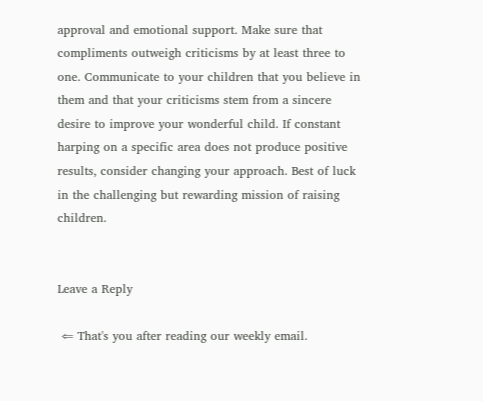approval and emotional support. Make sure that compliments outweigh criticisms by at least three to one. Communicate to your children that you believe in them and that your criticisms stem from a sincere desire to improve your wonderful child. If constant harping on a specific area does not produce positive results, consider changing your approach. Best of luck in the challenging but rewarding mission of raising children.


Leave a Reply

 ⇐ That's you after reading our weekly email.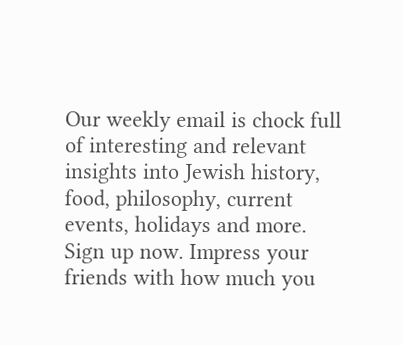Our weekly email is chock full of interesting and relevant insights into Jewish history, food, philosophy, current events, holidays and more.
Sign up now. Impress your friends with how much you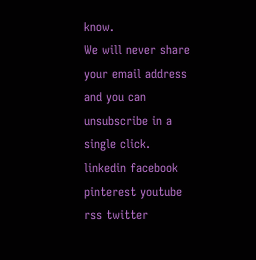know.
We will never share your email address and you can unsubscribe in a single click.
linkedin facebook pinterest youtube rss twitter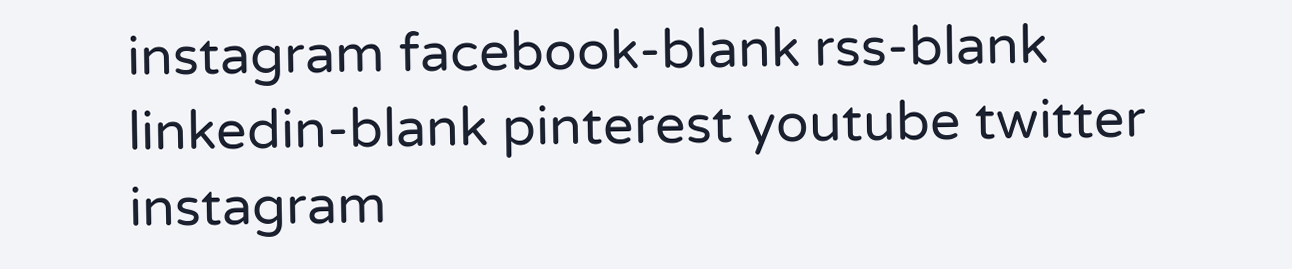instagram facebook-blank rss-blank linkedin-blank pinterest youtube twitter instagram